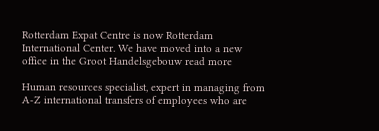Rotterdam Expat Centre is now Rotterdam International Center. We have moved into a new office in the Groot Handelsgebouw read more

Human resources specialist, expert in managing from A-Z international transfers of employees who are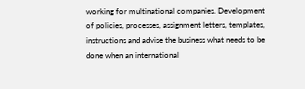working for multinational companies. Development of policies, processes, assignment letters, templates, instructions and advise the business what needs to be done when an international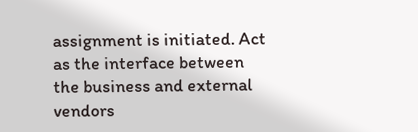assignment is initiated. Act as the interface between the business and external vendors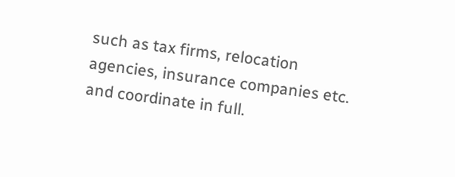such as tax firms, relocation agencies, insurance companies etc. and coordinate in full.